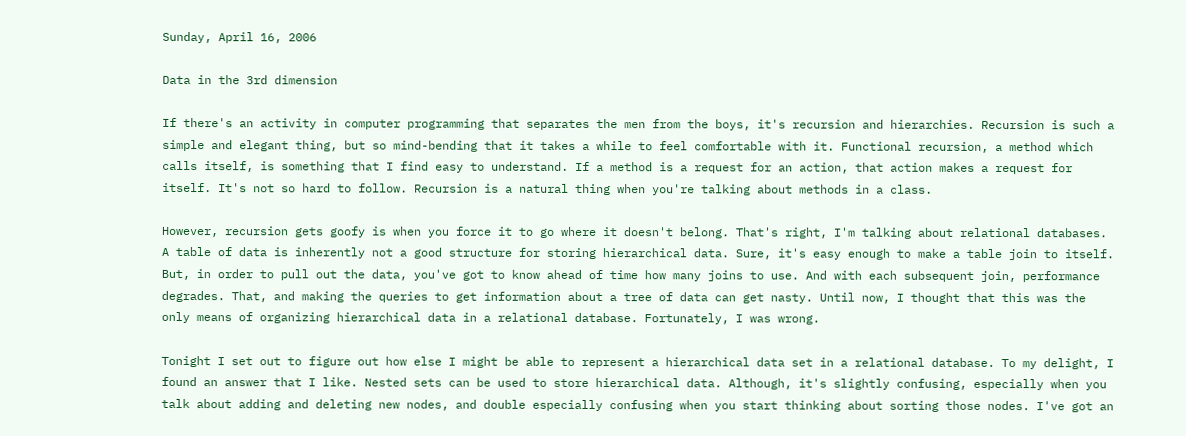Sunday, April 16, 2006

Data in the 3rd dimension

If there's an activity in computer programming that separates the men from the boys, it's recursion and hierarchies. Recursion is such a simple and elegant thing, but so mind-bending that it takes a while to feel comfortable with it. Functional recursion, a method which calls itself, is something that I find easy to understand. If a method is a request for an action, that action makes a request for itself. It's not so hard to follow. Recursion is a natural thing when you're talking about methods in a class.

However, recursion gets goofy is when you force it to go where it doesn't belong. That's right, I'm talking about relational databases. A table of data is inherently not a good structure for storing hierarchical data. Sure, it's easy enough to make a table join to itself. But, in order to pull out the data, you've got to know ahead of time how many joins to use. And with each subsequent join, performance degrades. That, and making the queries to get information about a tree of data can get nasty. Until now, I thought that this was the only means of organizing hierarchical data in a relational database. Fortunately, I was wrong.

Tonight I set out to figure out how else I might be able to represent a hierarchical data set in a relational database. To my delight, I found an answer that I like. Nested sets can be used to store hierarchical data. Although, it's slightly confusing, especially when you talk about adding and deleting new nodes, and double especially confusing when you start thinking about sorting those nodes. I've got an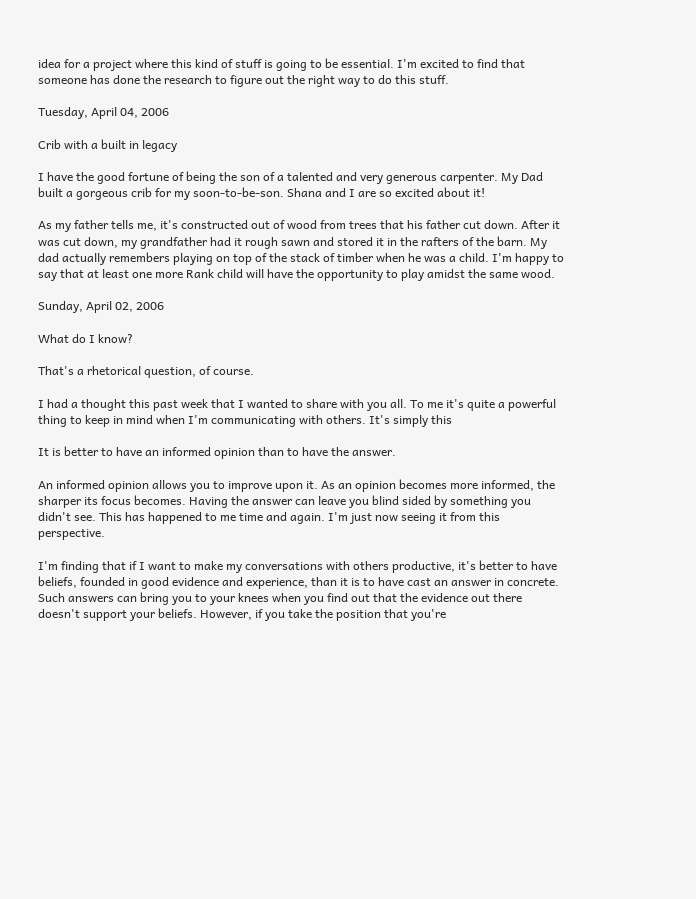idea for a project where this kind of stuff is going to be essential. I'm excited to find that someone has done the research to figure out the right way to do this stuff.

Tuesday, April 04, 2006

Crib with a built in legacy

I have the good fortune of being the son of a talented and very generous carpenter. My Dad built a gorgeous crib for my soon-to-be-son. Shana and I are so excited about it!

As my father tells me, it's constructed out of wood from trees that his father cut down. After it was cut down, my grandfather had it rough sawn and stored it in the rafters of the barn. My dad actually remembers playing on top of the stack of timber when he was a child. I'm happy to say that at least one more Rank child will have the opportunity to play amidst the same wood.

Sunday, April 02, 2006

What do I know?

That's a rhetorical question, of course.

I had a thought this past week that I wanted to share with you all. To me it's quite a powerful thing to keep in mind when I'm communicating with others. It's simply this

It is better to have an informed opinion than to have the answer.

An informed opinion allows you to improve upon it. As an opinion becomes more informed, the sharper its focus becomes. Having the answer can leave you blind sided by something you didn't see. This has happened to me time and again. I'm just now seeing it from this perspective.

I'm finding that if I want to make my conversations with others productive, it's better to have beliefs, founded in good evidence and experience, than it is to have cast an answer in concrete. Such answers can bring you to your knees when you find out that the evidence out there doesn't support your beliefs. However, if you take the position that you're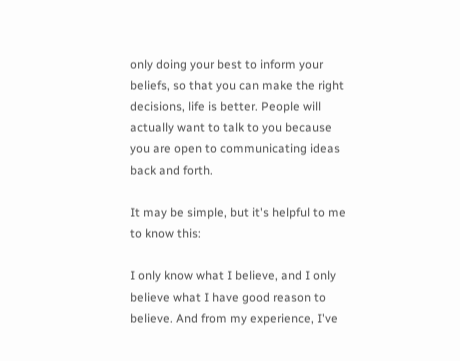only doing your best to inform your beliefs, so that you can make the right decisions, life is better. People will actually want to talk to you because you are open to communicating ideas back and forth.

It may be simple, but it's helpful to me to know this:

I only know what I believe, and I only believe what I have good reason to believe. And from my experience, I've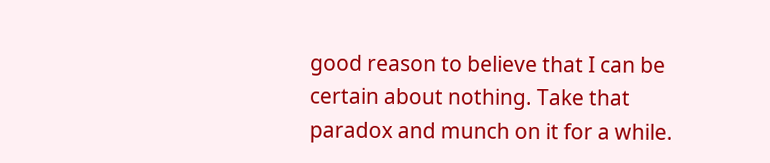good reason to believe that I can be certain about nothing. Take that paradox and munch on it for a while.